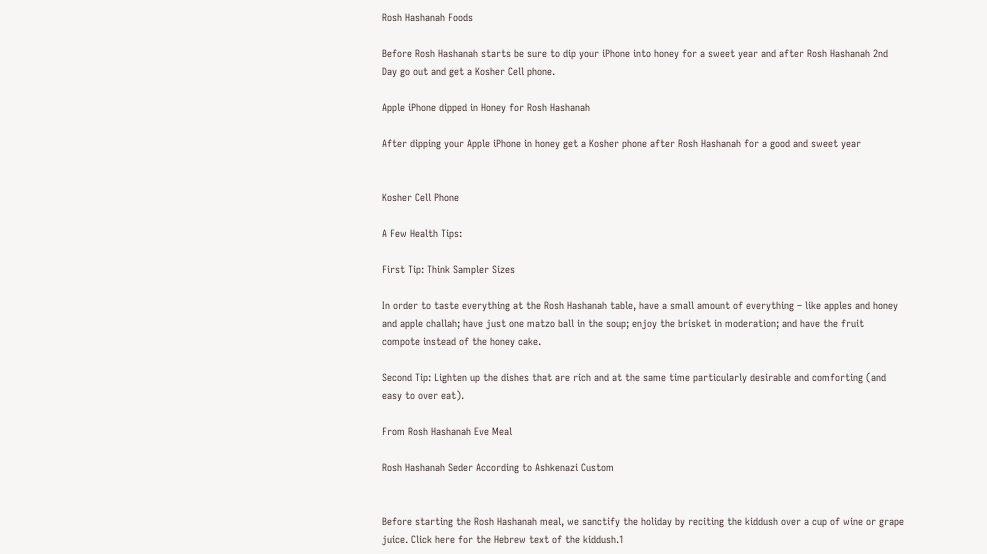Rosh Hashanah Foods

Before Rosh Hashanah starts be sure to dip your iPhone into honey for a sweet year and after Rosh Hashanah 2nd Day go out and get a Kosher Cell phone.

Apple iPhone dipped in Honey for Rosh Hashanah

After dipping your Apple iPhone in honey get a Kosher phone after Rosh Hashanah for a good and sweet year


Kosher Cell Phone

A Few Health Tips:

First Tip: Think Sampler Sizes

In order to taste everything at the Rosh Hashanah table, have a small amount of everything – like apples and honey and apple challah; have just one matzo ball in the soup; enjoy the brisket in moderation; and have the fruit compote instead of the honey cake.

Second Tip: Lighten up the dishes that are rich and at the same time particularly desirable and comforting (and easy to over eat).

From Rosh Hashanah Eve Meal

Rosh Hashanah Seder According to Ashkenazi Custom


Before starting the Rosh Hashanah meal, we sanctify the holiday by reciting the kiddush over a cup of wine or grape juice. Click here for the Hebrew text of the kiddush.1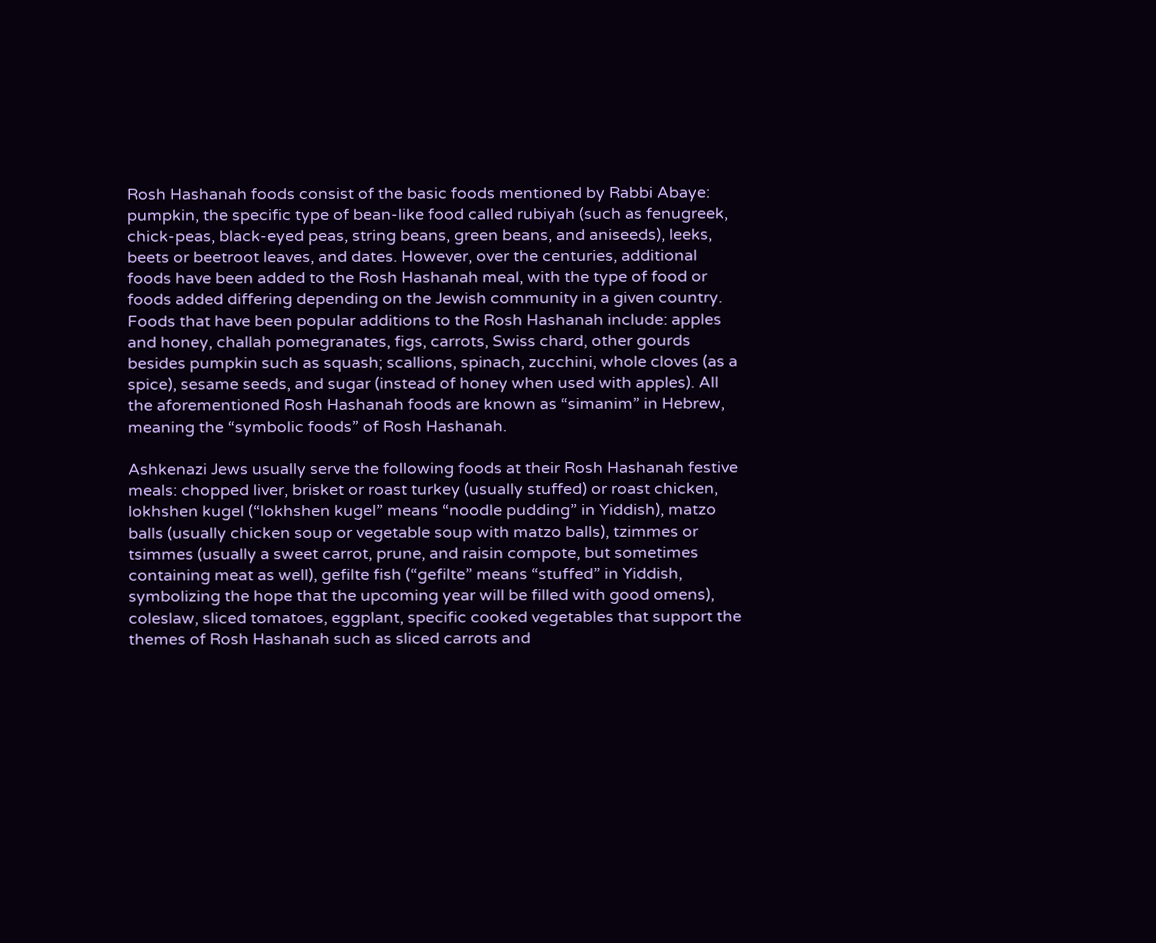Rosh Hashanah foods consist of the basic foods mentioned by Rabbi Abaye: pumpkin, the specific type of bean-like food called rubiyah (such as fenugreek, chick-peas, black-eyed peas, string beans, green beans, and aniseeds), leeks, beets or beetroot leaves, and dates. However, over the centuries, additional foods have been added to the Rosh Hashanah meal, with the type of food or foods added differing depending on the Jewish community in a given country. Foods that have been popular additions to the Rosh Hashanah include: apples and honey, challah pomegranates, figs, carrots, Swiss chard, other gourds besides pumpkin such as squash; scallions, spinach, zucchini, whole cloves (as a spice), sesame seeds, and sugar (instead of honey when used with apples). All the aforementioned Rosh Hashanah foods are known as “simanim” in Hebrew, meaning the “symbolic foods” of Rosh Hashanah.

Ashkenazi Jews usually serve the following foods at their Rosh Hashanah festive meals: chopped liver, brisket or roast turkey (usually stuffed) or roast chicken, lokhshen kugel (“lokhshen kugel” means “noodle pudding” in Yiddish), matzo balls (usually chicken soup or vegetable soup with matzo balls), tzimmes or tsimmes (usually a sweet carrot, prune, and raisin compote, but sometimes containing meat as well), gefilte fish (“gefilte” means “stuffed” in Yiddish, symbolizing the hope that the upcoming year will be filled with good omens), coleslaw, sliced tomatoes, eggplant, specific cooked vegetables that support the themes of Rosh Hashanah such as sliced carrots and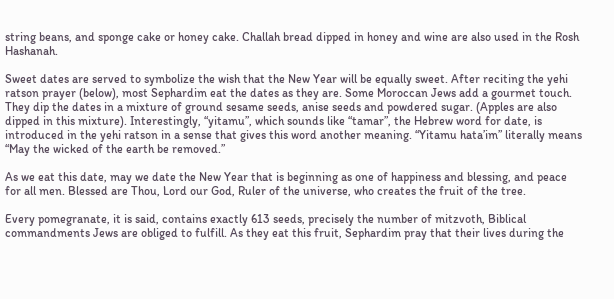string beans, and sponge cake or honey cake. Challah bread dipped in honey and wine are also used in the Rosh Hashanah.

Sweet dates are served to symbolize the wish that the New Year will be equally sweet. After reciting the yehi ratson prayer (below), most Sephardim eat the dates as they are. Some Moroccan Jews add a gourmet touch. They dip the dates in a mixture of ground sesame seeds, anise seeds and powdered sugar. (Apples are also dipped in this mixture). Interestingly, “yitamu”, which sounds like “tamar”, the Hebrew word for date, is introduced in the yehi ratson in a sense that gives this word another meaning. “Yitamu hata’im” literally means “May the wicked of the earth be removed.”

As we eat this date, may we date the New Year that is beginning as one of happiness and blessing, and peace for all men. Blessed are Thou, Lord our God, Ruler of the universe, who creates the fruit of the tree.

Every pomegranate, it is said, contains exactly 613 seeds, precisely the number of mitzvoth, Biblical commandments Jews are obliged to fulfill. As they eat this fruit, Sephardim pray that their lives during the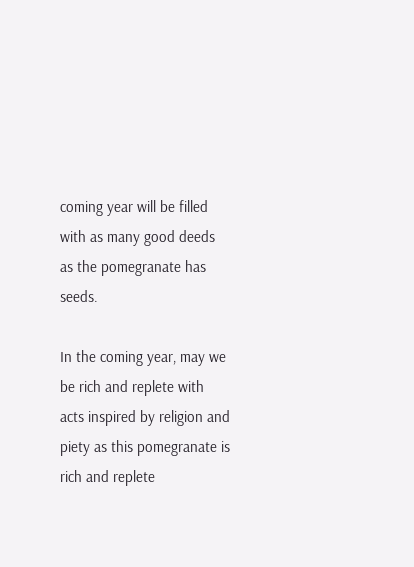coming year will be filled with as many good deeds as the pomegranate has seeds.

In the coming year, may we be rich and replete with acts inspired by religion and piety as this pomegranate is rich and replete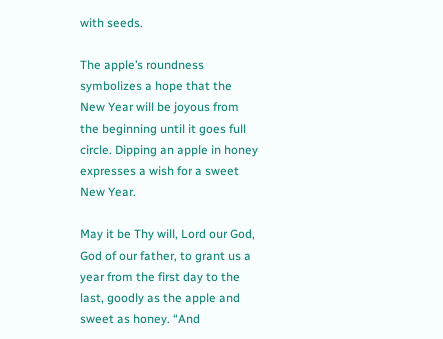with seeds.

The apple’s roundness symbolizes a hope that the New Year will be joyous from the beginning until it goes full circle. Dipping an apple in honey expresses a wish for a sweet New Year.

May it be Thy will, Lord our God, God of our father, to grant us a year from the first day to the last, goodly as the apple and sweet as honey. “And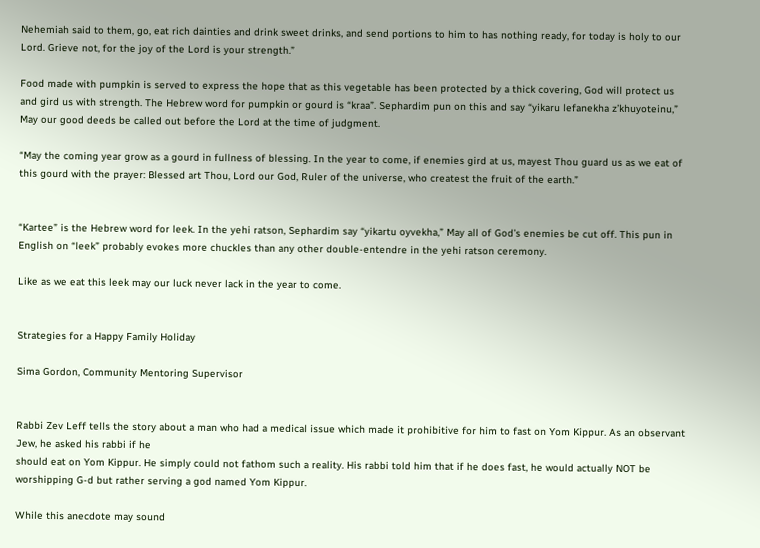Nehemiah said to them, go, eat rich dainties and drink sweet drinks, and send portions to him to has nothing ready, for today is holy to our Lord. Grieve not, for the joy of the Lord is your strength.”

Food made with pumpkin is served to express the hope that as this vegetable has been protected by a thick covering, God will protect us and gird us with strength. The Hebrew word for pumpkin or gourd is “kraa”. Sephardim pun on this and say “yikaru lefanekha z’khuyoteinu,” May our good deeds be called out before the Lord at the time of judgment.

“May the coming year grow as a gourd in fullness of blessing. In the year to come, if enemies gird at us, mayest Thou guard us as we eat of this gourd with the prayer: Blessed art Thou, Lord our God, Ruler of the universe, who createst the fruit of the earth.”


“Kartee” is the Hebrew word for leek. In the yehi ratson, Sephardim say “yikartu oyvekha,” May all of God’s enemies be cut off. This pun in English on “leek” probably evokes more chuckles than any other double-entendre in the yehi ratson ceremony.

Like as we eat this leek may our luck never lack in the year to come.


Strategies for a Happy Family Holiday

Sima Gordon, Community Mentoring Supervisor


Rabbi Zev Leff tells the story about a man who had a medical issue which made it prohibitive for him to fast on Yom Kippur. As an observant Jew, he asked his rabbi if he
should eat on Yom Kippur. He simply could not fathom such a reality. His rabbi told him that if he does fast, he would actually NOT be worshipping G-d but rather serving a god named Yom Kippur.

While this anecdote may sound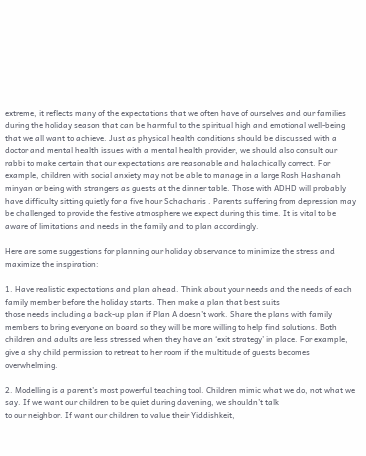extreme, it reflects many of the expectations that we often have of ourselves and our families during the holiday season that can be harmful to the spiritual high and emotional well-being that we all want to achieve. Just as physical health conditions should be discussed with a doctor and mental health issues with a mental health provider, we should also consult our rabbi to make certain that our expectations are reasonable and halachically correct. For example, children with social anxiety may not be able to manage in a large Rosh Hashanah minyan or being with strangers as guests at the dinner table. Those with ADHD will probably have difficulty sitting quietly for a five hour Schacharis . Parents suffering from depression may be challenged to provide the festive atmosphere we expect during this time. It is vital to be aware of limitations and needs in the family and to plan accordingly.

Here are some suggestions for planning our holiday observance to minimize the stress and maximize the inspiration:

1. Have realistic expectations and plan ahead. Think about your needs and the needs of each family member before the holiday starts. Then make a plan that best suits
those needs including a back-up plan if Plan A doesn’t work. Share the plans with family members to bring everyone on board so they will be more willing to help find solutions. Both children and adults are less stressed when they have an ‘exit strategy’ in place. For example, give a shy child permission to retreat to her room if the multitude of guests becomes overwhelming.

2. Modelling is a parent’s most powerful teaching tool. Children mimic what we do, not what we say. If we want our children to be quiet during davening, we shouldn’t talk
to our neighbor. If want our children to value their Yiddishkeit,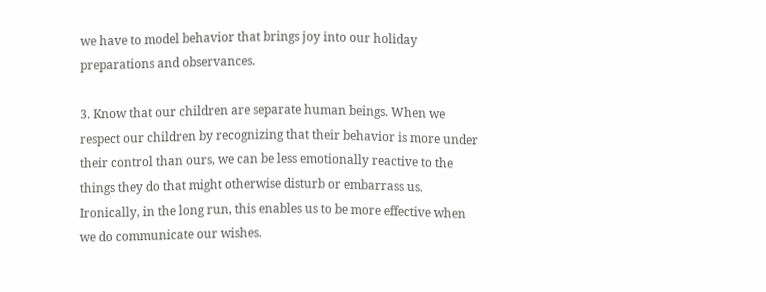we have to model behavior that brings joy into our holiday preparations and observances.

3. Know that our children are separate human beings. When we respect our children by recognizing that their behavior is more under their control than ours, we can be less emotionally reactive to the things they do that might otherwise disturb or embarrass us. Ironically, in the long run, this enables us to be more effective when we do communicate our wishes.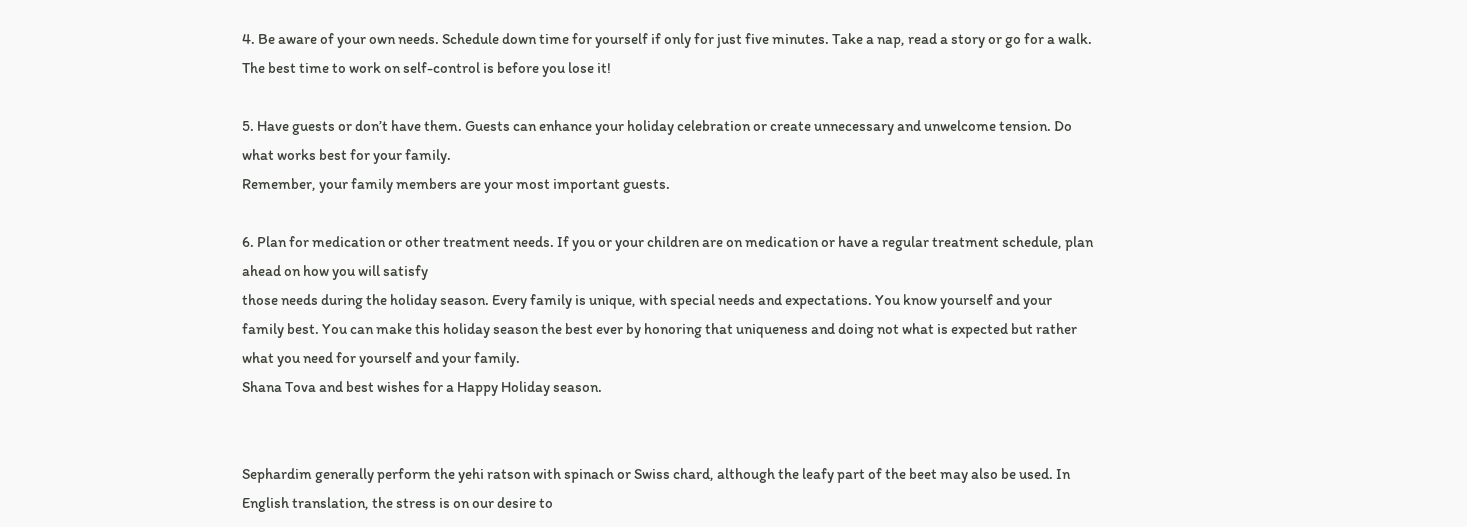4. Be aware of your own needs. Schedule down time for yourself if only for just five minutes. Take a nap, read a story or go for a walk. The best time to work on self-control is before you lose it!

5. Have guests or don’t have them. Guests can enhance your holiday celebration or create unnecessary and unwelcome tension. Do what works best for your family.
Remember, your family members are your most important guests.

6. Plan for medication or other treatment needs. If you or your children are on medication or have a regular treatment schedule, plan ahead on how you will satisfy
those needs during the holiday season. Every family is unique, with special needs and expectations. You know yourself and your family best. You can make this holiday season the best ever by honoring that uniqueness and doing not what is expected but rather what you need for yourself and your family.
Shana Tova and best wishes for a Happy Holiday season.


Sephardim generally perform the yehi ratson with spinach or Swiss chard, although the leafy part of the beet may also be used. In English translation, the stress is on our desire to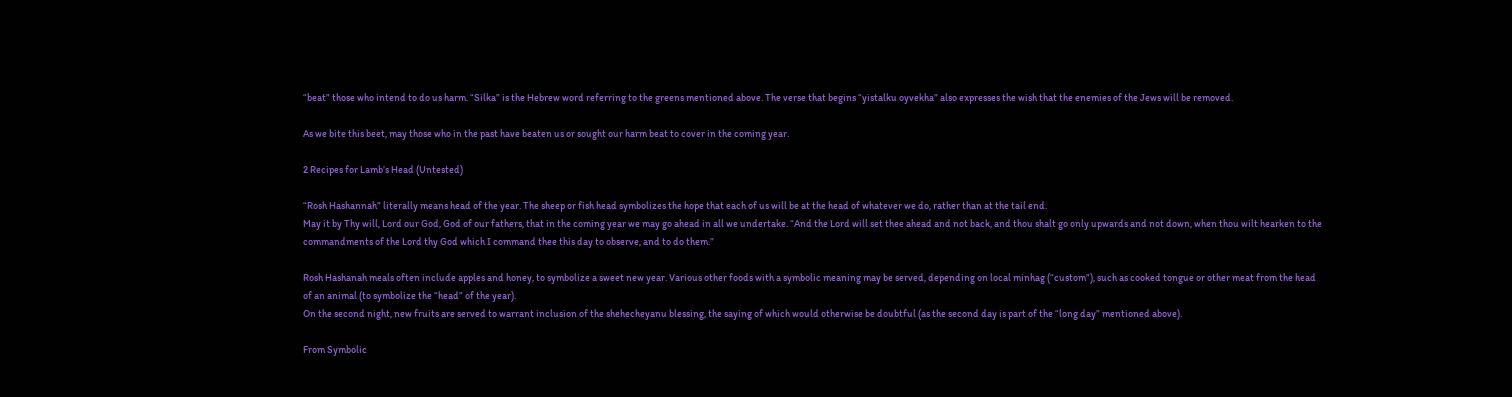“beat” those who intend to do us harm. “Silka” is the Hebrew word referring to the greens mentioned above. The verse that begins “yistalku oyvekha” also expresses the wish that the enemies of the Jews will be removed.

As we bite this beet, may those who in the past have beaten us or sought our harm beat to cover in the coming year.

2 Recipes for Lamb’s Head (Untested)

“Rosh Hashannah” literally means head of the year. The sheep or fish head symbolizes the hope that each of us will be at the head of whatever we do, rather than at the tail end.
May it by Thy will, Lord our God, God of our fathers, that in the coming year we may go ahead in all we undertake. “And the Lord will set thee ahead and not back, and thou shalt go only upwards and not down, when thou wilt hearken to the commandments of the Lord thy God which I command thee this day to observe, and to do them.”

Rosh Hashanah meals often include apples and honey, to symbolize a sweet new year. Various other foods with a symbolic meaning may be served, depending on local minhag (“custom”), such as cooked tongue or other meat from the head of an animal (to symbolize the “head” of the year).
On the second night, new fruits are served to warrant inclusion of the shehecheyanu blessing, the saying of which would otherwise be doubtful (as the second day is part of the “long day” mentioned above).

From Symbolic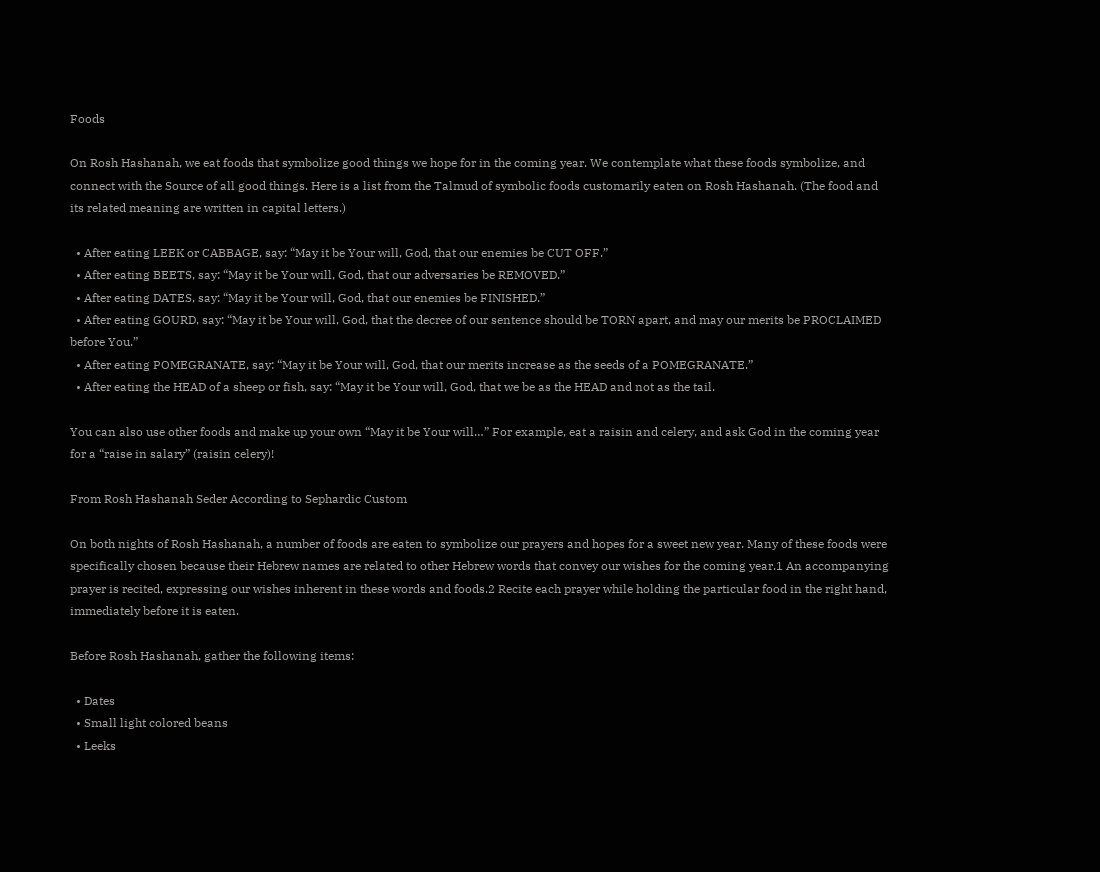Foods

On Rosh Hashanah, we eat foods that symbolize good things we hope for in the coming year. We contemplate what these foods symbolize, and connect with the Source of all good things. Here is a list from the Talmud of symbolic foods customarily eaten on Rosh Hashanah. (The food and its related meaning are written in capital letters.)

  • After eating LEEK or CABBAGE, say: “May it be Your will, God, that our enemies be CUT OFF.”
  • After eating BEETS, say: “May it be Your will, God, that our adversaries be REMOVED.”
  • After eating DATES, say: “May it be Your will, God, that our enemies be FINISHED.”
  • After eating GOURD, say: “May it be Your will, God, that the decree of our sentence should be TORN apart, and may our merits be PROCLAIMED before You.”
  • After eating POMEGRANATE, say: “May it be Your will, God, that our merits increase as the seeds of a POMEGRANATE.”
  • After eating the HEAD of a sheep or fish, say: “May it be Your will, God, that we be as the HEAD and not as the tail.

You can also use other foods and make up your own “May it be Your will…” For example, eat a raisin and celery, and ask God in the coming year for a “raise in salary” (raisin celery)!

From Rosh Hashanah Seder According to Sephardic Custom

On both nights of Rosh Hashanah, a number of foods are eaten to symbolize our prayers and hopes for a sweet new year. Many of these foods were specifically chosen because their Hebrew names are related to other Hebrew words that convey our wishes for the coming year.1 An accompanying prayer is recited, expressing our wishes inherent in these words and foods.2 Recite each prayer while holding the particular food in the right hand, immediately before it is eaten.

Before Rosh Hashanah, gather the following items:

  • Dates
  • Small light colored beans
  • Leeks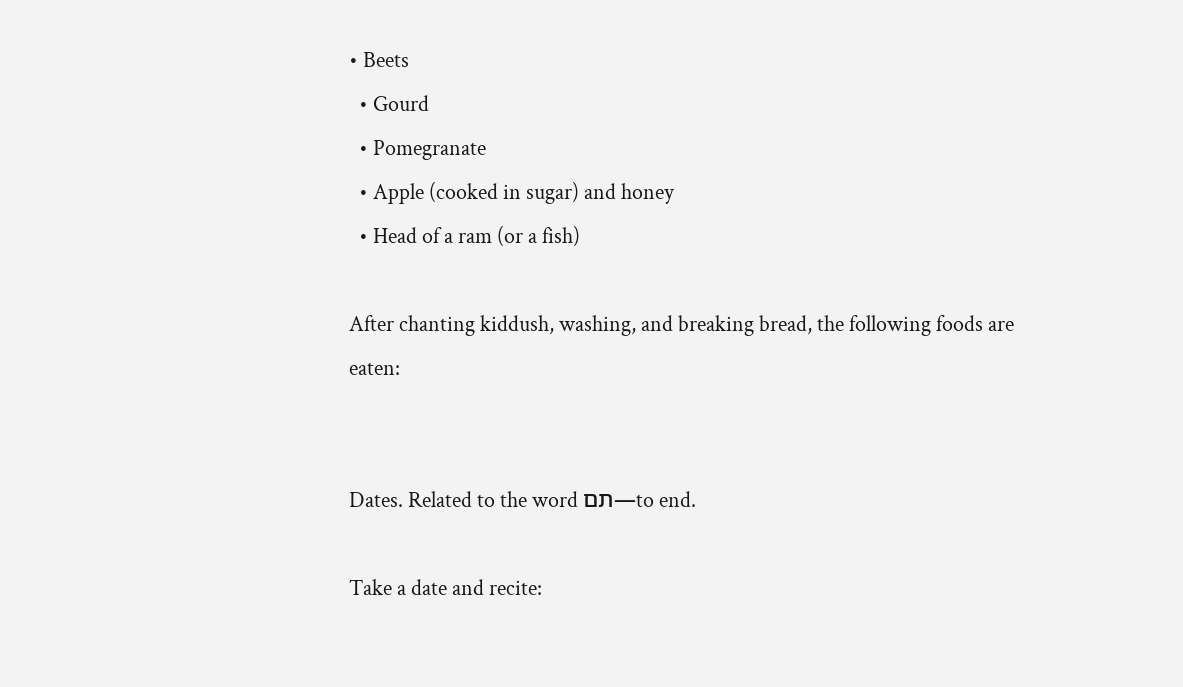• Beets
  • Gourd
  • Pomegranate
  • Apple (cooked in sugar) and honey
  • Head of a ram (or a fish)

After chanting kiddush, washing, and breaking bread, the following foods are eaten:


Dates. Related to the word תם—to end.

Take a date and recite: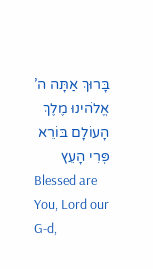בָּרוּךְ אַתָּה ה’ אֱלֹהינוּ מֶלֶךְ הָעוֹלָם בּוֹרֵא פְּרִי הָעֵץ
Blessed are You, Lord our G‑d,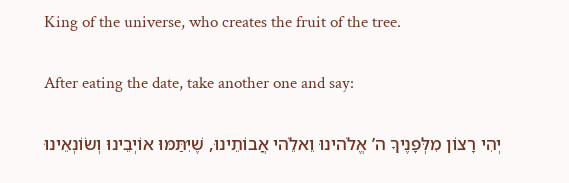King of the universe, who creates the fruit of the tree.

After eating the date, take another one and say:

יְהִי רָצוֹן מִלְּפָנֶיךָ ה’ אֱלֹהינוּ וֵאלֵֹהי אֲבוֹתֵינוּ, שֶׁיִּתַּמּוּ אוֹיְבֵינוּ וְשׂוֹנְאֵינוּ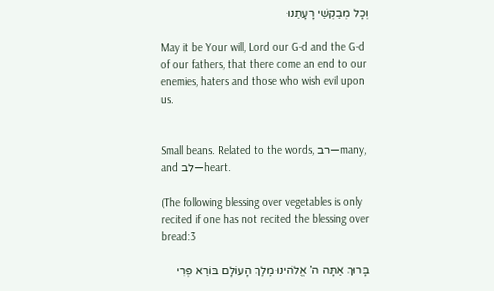וְכָל מְבַקְשֵׁי רָעָתֵנוּ

May it be Your will, Lord our G‑d and the G‑d of our fathers, that there come an end to our enemies, haters and those who wish evil upon us.


Small beans. Related to the words, רב—many, and לב—heart.

(The following blessing over vegetables is only recited if one has not recited the blessing over bread:3

בָּרוּךְ אַתָּה ה’ אֱלֹהינוּ מֶלֶךְ הָעוֹלָם בּוֹרֵא פְּרִי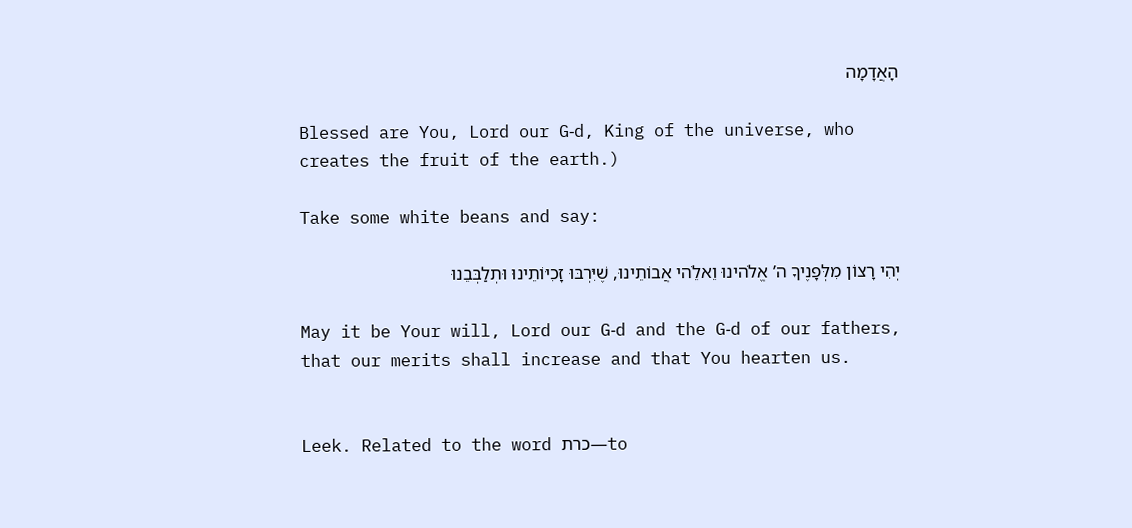הָאֲדָמָה

Blessed are You, Lord our G‑d, King of the universe, who creates the fruit of the earth.)

Take some white beans and say:

יְהִי רָצוֹן מִלְּפָנֶיךָ ה’ אֱלֹהינוּ וֵאלֵֹהי אֲבוֹתֵינוּ, שֶׁיִּרְבּוּ זָכִיּוֹתֵינוּ וּתְלַבְּבֵנוּ

May it be Your will, Lord our G‑d and the G‑d of our fathers, that our merits shall increase and that You hearten us.


Leek. Related to the word כרת—to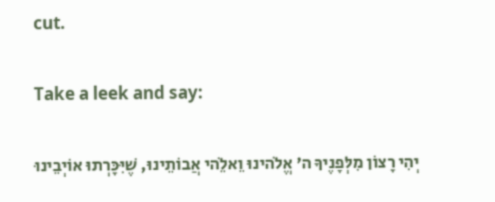cut.

Take a leek and say:

יְהִי רָצוֹן מִלְּפָנֶיךָ ה’ אֱלֹהינוּ וֵאלֵֹהי אֲבוֹתֵינוּ, שֶׁיִּכָּרְתוּ אוֹיְבֵינוּ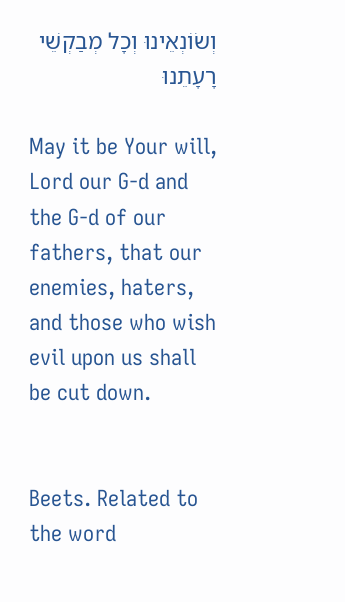וְשׂוֹנְאֵינוּ וְכָל מְבַקְשֵׁי רָעָתֵנוּ

May it be Your will, Lord our G‑d and the G‑d of our fathers, that our enemies, haters, and those who wish evil upon us shall be cut down.


Beets. Related to the word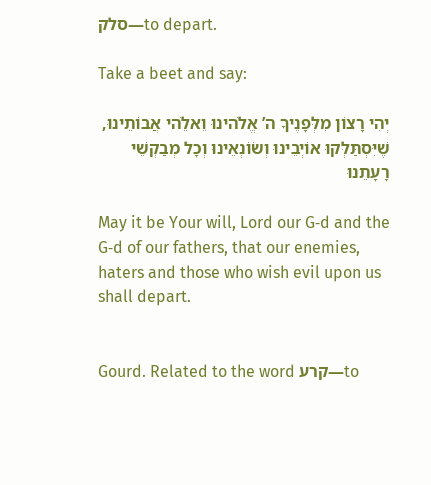סלק—to depart.

Take a beet and say:

יְהִי רָצוֹן מִלְּפָנֶיךָ ה’ אֱלֹהינוּ וֵאלֵֹהי אֲבוֹתֵינוּ, שֶׁיִּסְתַּלְּקוּ אוֹיְבֵינוּ וְשׂוֹנְאֵינוּ וְכָל מְבַקְשֵׁי רָעָתֵנוּ

May it be Your will, Lord our G‑d and the G‑d of our fathers, that our enemies, haters and those who wish evil upon us shall depart.


Gourd. Related to the word קרע—to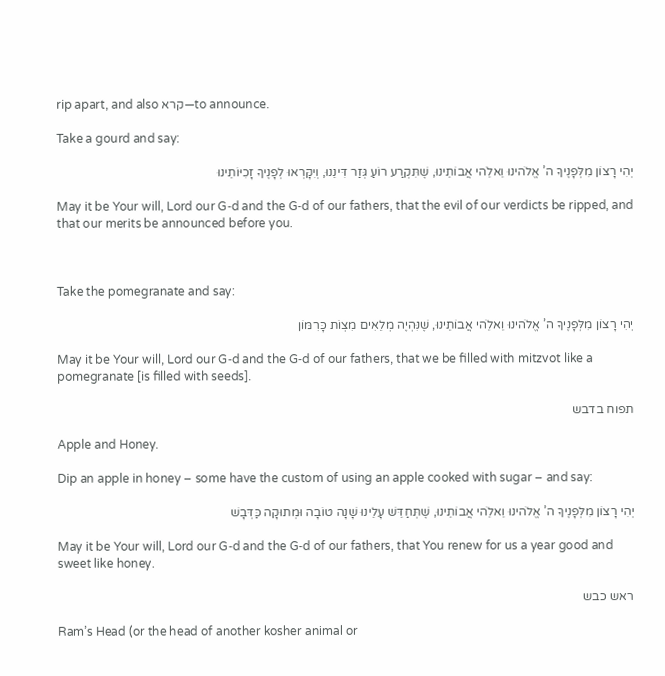rip apart, and also קרא—to announce.

Take a gourd and say:

יְהִי רָצוֹן מִלְּפָנֶיךָ ה’ אֱלֹהינוּ וֵאלֵֹהי אֲבוֹתֵינוּ, שֶׁתִּקְרַע רוֹעַ גְּזַר דִּינֵנוּ, וְיִקָּרְאוּ לְפָנֶיךָ זָכִיּוֹתֵינוּ

May it be Your will, Lord our G‑d and the G‑d of our fathers, that the evil of our verdicts be ripped, and that our merits be announced before you.



Take the pomegranate and say:

יְהִי רָצוֹן מִלְּפָנֶיךָ ה’ אֱלֹהינוּ וֵאלֵֹהי אֲבוֹתֵינוּ, שֶׁנִּהְיֶה מְלֵאִים מִצְוֹת כָּרִמּוֹן

May it be Your will, Lord our G‑d and the G‑d of our fathers, that we be filled with mitzvot like a pomegranate [is filled with seeds].

תפוח בדבש

Apple and Honey.

Dip an apple in honey – some have the custom of using an apple cooked with sugar – and say:

יְהִי רָצוֹן מִלְּפָנֶיךָ ה’ אֱלֹהינוּ וֵאלֵֹהי אֲבוֹתֵינוּ, שֶׁתְּחַדֵּשׁ עָלֵינוּ שָׁנָה טוֹבָה וּמְתוּקָה כַּדְּבָשׁ

May it be Your will, Lord our G‑d and the G‑d of our fathers, that You renew for us a year good and sweet like honey.

ראש כבש

Ram’s Head (or the head of another kosher animal or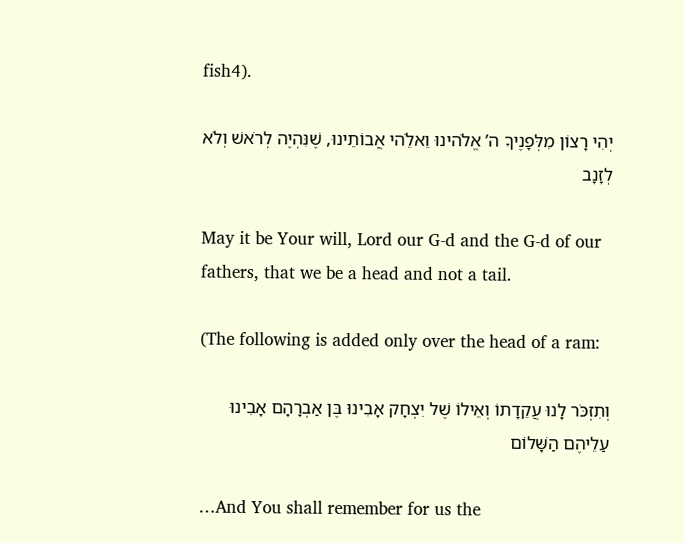fish4).

יְהִי רָצוֹן מִלְּפָנֶיךָ ה’ אֱלֹהינוּ וֵאלֵֹהי אֲבוֹתֵינוּ, שֶׁנִּהְיֶה לְרֹאשׁ וְלֹא לְזָנָב

May it be Your will, Lord our G‑d and the G‑d of our fathers, that we be a head and not a tail.

(The following is added only over the head of a ram:

וְתִזְכֹּר לָנוּ עֲקֵדָתוֹ וְאֵילוֹ שֶׁל יִצְחָק אָבִינוּ בֶּן אַבְרָהָם אָבִינוּ עַלֵיהֶם הַשָּׁלוֹם

…And You shall remember for us the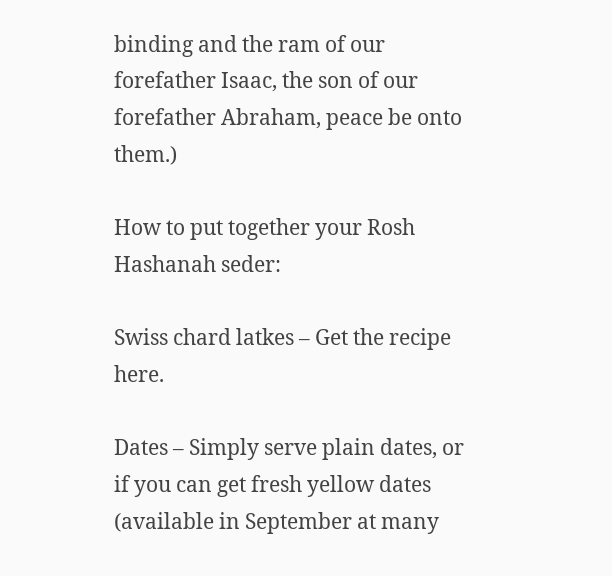binding and the ram of our forefather Isaac, the son of our forefather Abraham, peace be onto them.)

How to put together your Rosh Hashanah seder:

Swiss chard latkes – Get the recipe here.

Dates – Simply serve plain dates, or if you can get fresh yellow dates (available in September at many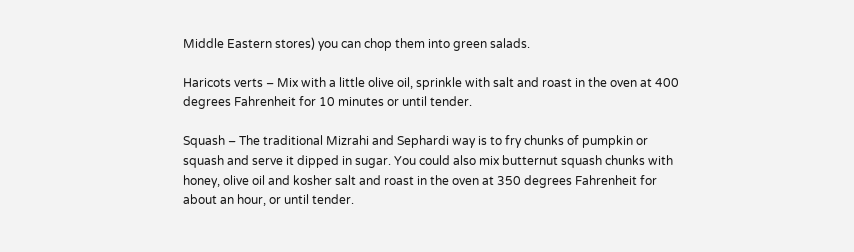Middle Eastern stores) you can chop them into green salads.

Haricots verts – Mix with a little olive oil, sprinkle with salt and roast in the oven at 400 degrees Fahrenheit for 10 minutes or until tender.

Squash – The traditional Mizrahi and Sephardi way is to fry chunks of pumpkin or squash and serve it dipped in sugar. You could also mix butternut squash chunks with honey, olive oil and kosher salt and roast in the oven at 350 degrees Fahrenheit for about an hour, or until tender.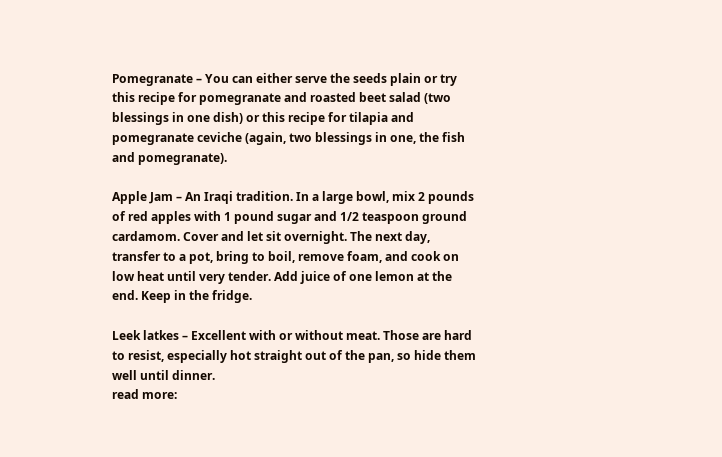Pomegranate – You can either serve the seeds plain or try this recipe for pomegranate and roasted beet salad (two blessings in one dish) or this recipe for tilapia and pomegranate ceviche (again, two blessings in one, the fish and pomegranate).

Apple Jam – An Iraqi tradition. In a large bowl, mix 2 pounds of red apples with 1 pound sugar and 1/2 teaspoon ground cardamom. Cover and let sit overnight. The next day, transfer to a pot, bring to boil, remove foam, and cook on low heat until very tender. Add juice of one lemon at the end. Keep in the fridge.

Leek latkes – Excellent with or without meat. Those are hard to resist, especially hot straight out of the pan, so hide them well until dinner.
read more: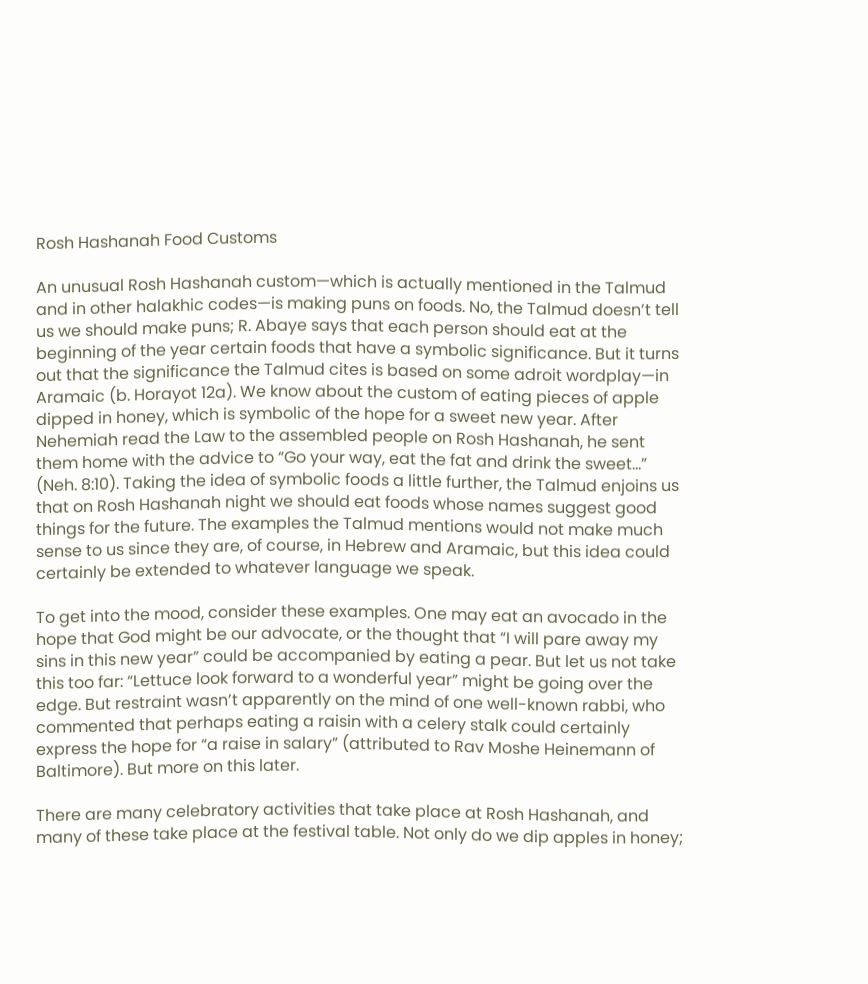Rosh Hashanah Food Customs

An unusual Rosh Hashanah custom—which is actually mentioned in the Talmud and in other halakhic codes—is making puns on foods. No, the Talmud doesn’t tell us we should make puns; R. Abaye says that each person should eat at the beginning of the year certain foods that have a symbolic significance. But it turns out that the significance the Talmud cites is based on some adroit wordplay—in Aramaic (b. Horayot 12a). We know about the custom of eating pieces of apple dipped in honey, which is symbolic of the hope for a sweet new year. After Nehemiah read the Law to the assembled people on Rosh Hashanah, he sent them home with the advice to “Go your way, eat the fat and drink the sweet…” (Neh. 8:10). Taking the idea of symbolic foods a little further, the Talmud enjoins us that on Rosh Hashanah night we should eat foods whose names suggest good things for the future. The examples the Talmud mentions would not make much sense to us since they are, of course, in Hebrew and Aramaic, but this idea could certainly be extended to whatever language we speak.

To get into the mood, consider these examples. One may eat an avocado in the hope that God might be our advocate, or the thought that “I will pare away my sins in this new year” could be accompanied by eating a pear. But let us not take this too far: “Lettuce look forward to a wonderful year” might be going over the edge. But restraint wasn’t apparently on the mind of one well-known rabbi, who commented that perhaps eating a raisin with a celery stalk could certainly express the hope for “a raise in salary” (attributed to Rav Moshe Heinemann of Baltimore). But more on this later.

There are many celebratory activities that take place at Rosh Hashanah, and many of these take place at the festival table. Not only do we dip apples in honey;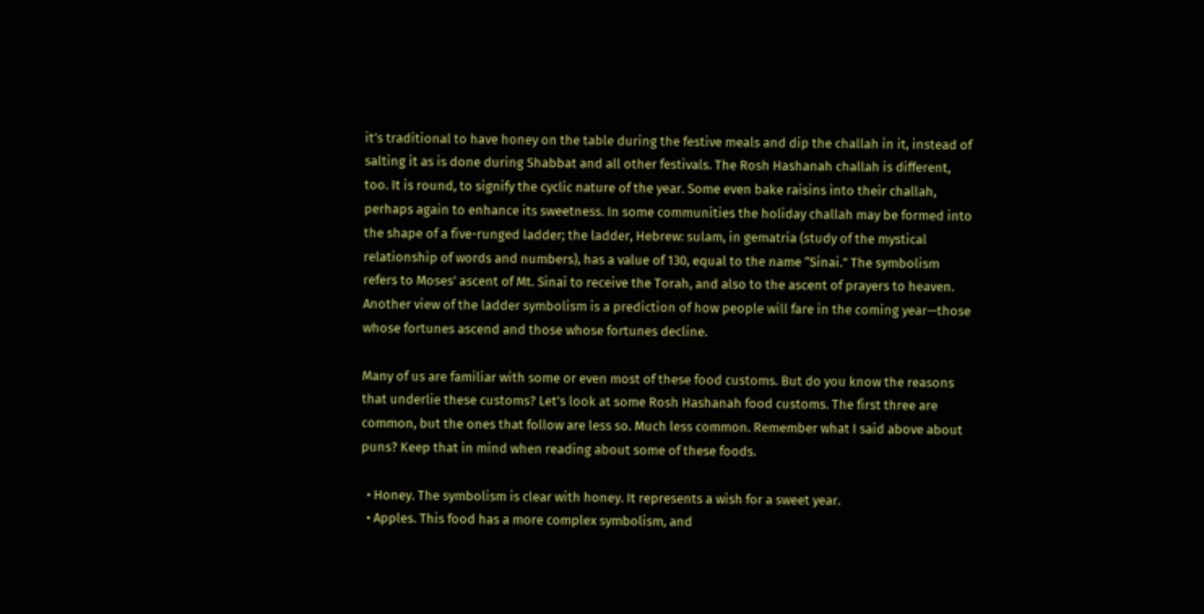it’s traditional to have honey on the table during the festive meals and dip the challah in it, instead of salting it as is done during Shabbat and all other festivals. The Rosh Hashanah challah is different, too. It is round, to signify the cyclic nature of the year. Some even bake raisins into their challah, perhaps again to enhance its sweetness. In some communities the holiday challah may be formed into the shape of a five-runged ladder; the ladder, Hebrew: sulam, in gematria (study of the mystical relationship of words and numbers), has a value of 130, equal to the name “Sinai.” The symbolism refers to Moses’ ascent of Mt. Sinai to receive the Torah, and also to the ascent of prayers to heaven. Another view of the ladder symbolism is a prediction of how people will fare in the coming year—those whose fortunes ascend and those whose fortunes decline.

Many of us are familiar with some or even most of these food customs. But do you know the reasons that underlie these customs? Let’s look at some Rosh Hashanah food customs. The first three are common, but the ones that follow are less so. Much less common. Remember what I said above about puns? Keep that in mind when reading about some of these foods.

  • Honey. The symbolism is clear with honey. It represents a wish for a sweet year.
  • Apples. This food has a more complex symbolism, and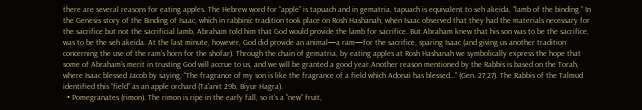there are several reasons for eating apples. The Hebrew word for “apple” is tapuach and in gematria, tapuach is equivalent to seh akeida, “lamb of the binding.” In the Genesis story of the Binding of Isaac, which in rabbinic tradition took place on Rosh Hashanah, when Isaac observed that they had the materials necessary for the sacrifice but not the sacrificial lamb, Abraham told him that God would provide the lamb for sacrifice. But Abraham knew that his son was to be the sacrifice, was to be the seh akeida. At the last minute, however, God did provide an animal—a ram—for the sacrifice, sparing Isaac (and giving us another tradition concerning the use of the ram’s horn for the shofar). Through the chain of gematria, by eating apples at Rosh Hashanah we symbolically express the hope that some of Abraham’s merit in trusting God will accrue to us, and we will be granted a good year.Another reason mentioned by the Rabbis is based on the Torah, where Isaac blessed Jacob by saying, “The fragrance of my son is like the fragrance of a field which Adonai has blessed…” (Gen. 27:27). The Rabbis of the Talmud identified this “field” as an apple orchard (Ta’anit 29b, Biyur Hagra).
  • Pomegranates (rimon). The rimon is ripe in the early fall, so it’s a “new” fruit,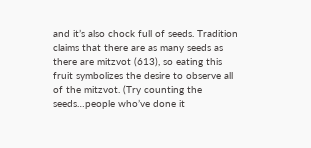and it’s also chock full of seeds. Tradition claims that there are as many seeds as there are mitzvot (613), so eating this fruit symbolizes the desire to observe all of the mitzvot. (Try counting the seeds…people who’ve done it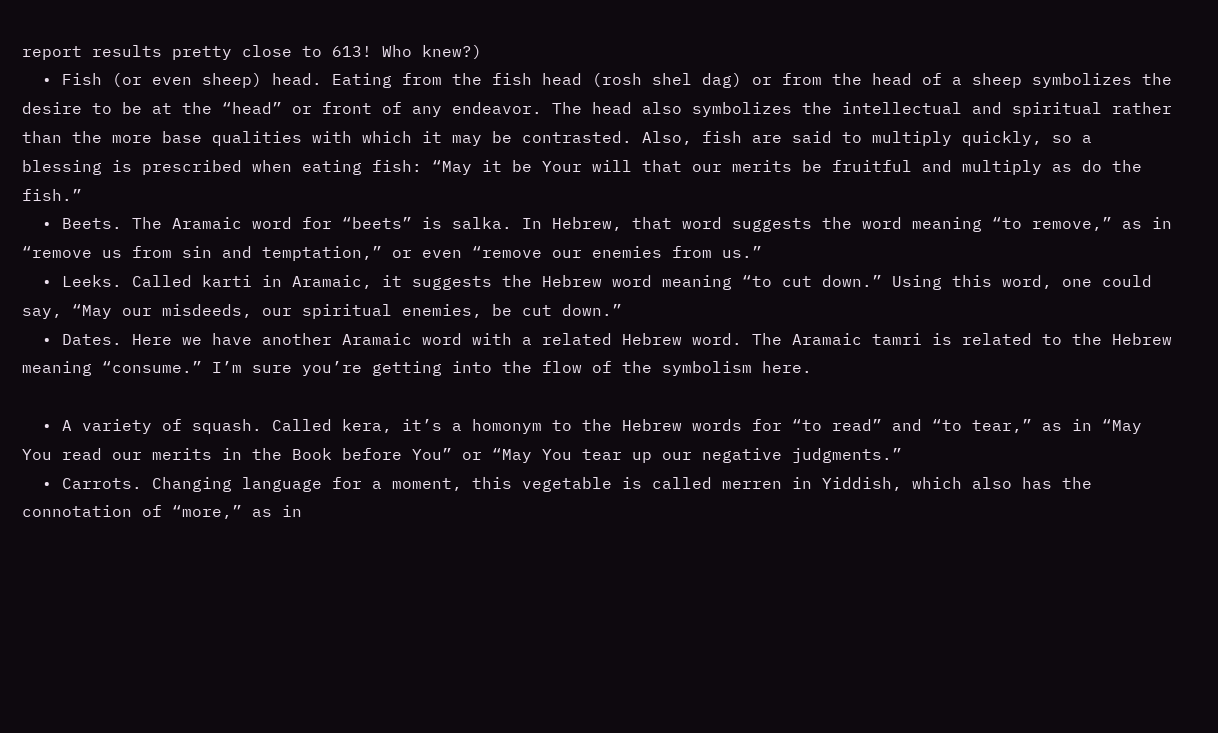report results pretty close to 613! Who knew?)
  • Fish (or even sheep) head. Eating from the fish head (rosh shel dag) or from the head of a sheep symbolizes the desire to be at the “head” or front of any endeavor. The head also symbolizes the intellectual and spiritual rather than the more base qualities with which it may be contrasted. Also, fish are said to multiply quickly, so a blessing is prescribed when eating fish: “May it be Your will that our merits be fruitful and multiply as do the fish.”
  • Beets. The Aramaic word for “beets” is salka. In Hebrew, that word suggests the word meaning “to remove,” as in “remove us from sin and temptation,” or even “remove our enemies from us.”
  • Leeks. Called karti in Aramaic, it suggests the Hebrew word meaning “to cut down.” Using this word, one could say, “May our misdeeds, our spiritual enemies, be cut down.”
  • Dates. Here we have another Aramaic word with a related Hebrew word. The Aramaic tamri is related to the Hebrew meaning “consume.” I’m sure you’re getting into the flow of the symbolism here.

  • A variety of squash. Called kera, it’s a homonym to the Hebrew words for “to read” and “to tear,” as in “May You read our merits in the Book before You” or “May You tear up our negative judgments.”
  • Carrots. Changing language for a moment, this vegetable is called merren in Yiddish, which also has the connotation of “more,” as in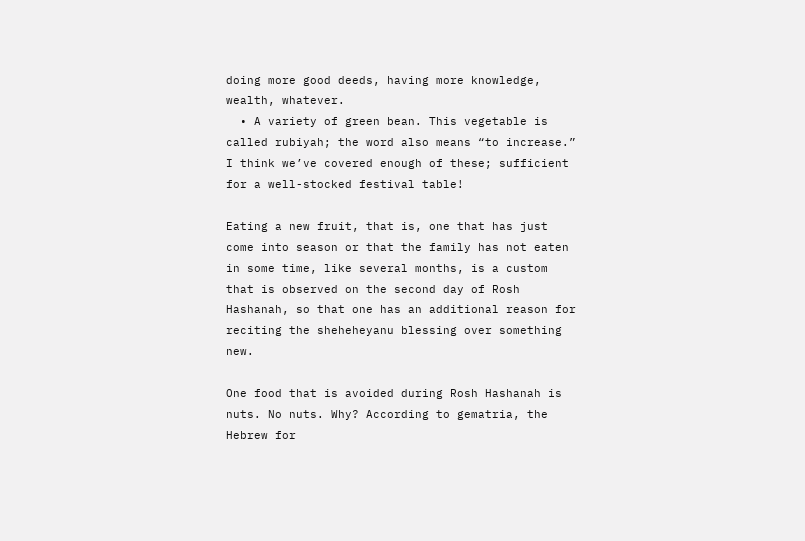doing more good deeds, having more knowledge, wealth, whatever.
  • A variety of green bean. This vegetable is called rubiyah; the word also means “to increase.” I think we’ve covered enough of these; sufficient for a well-stocked festival table!

Eating a new fruit, that is, one that has just come into season or that the family has not eaten in some time, like several months, is a custom that is observed on the second day of Rosh Hashanah, so that one has an additional reason for reciting the sheheheyanu blessing over something new.

One food that is avoided during Rosh Hashanah is nuts. No nuts. Why? According to gematria, the Hebrew for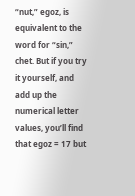“nut,” egoz, is equivalent to the word for “sin,” chet. But if you try it yourself, and add up the numerical letter values, you’ll find that egoz = 17 but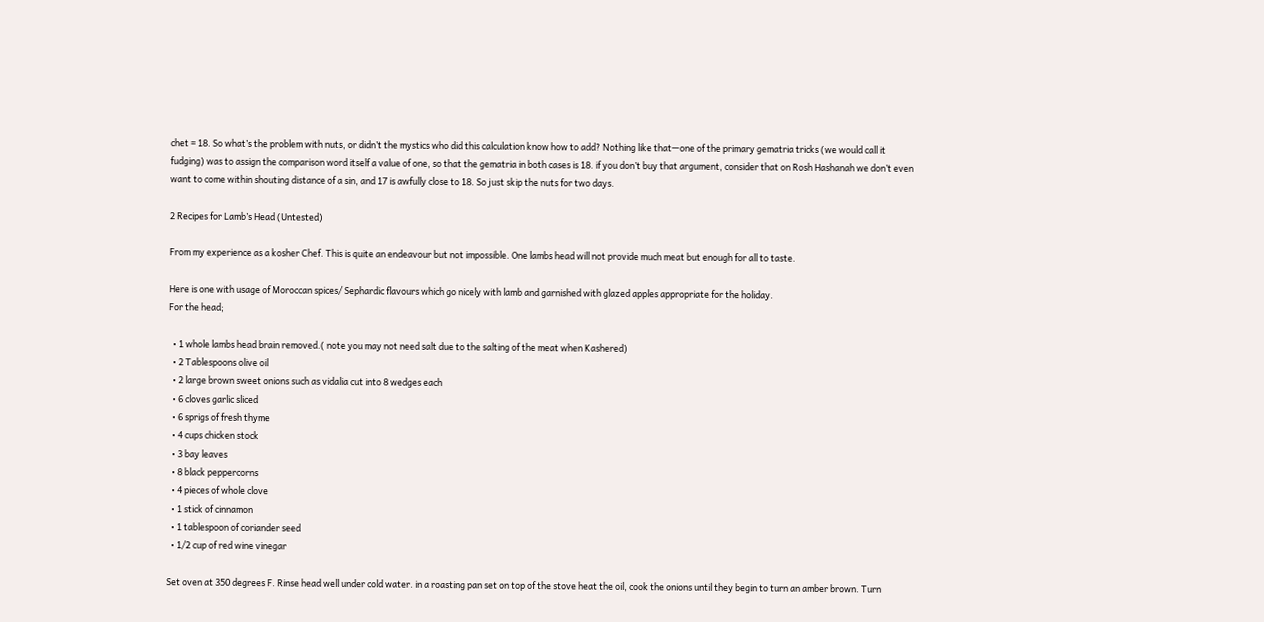chet = 18. So what’s the problem with nuts, or didn’t the mystics who did this calculation know how to add? Nothing like that—one of the primary gematria tricks (we would call it fudging) was to assign the comparison word itself a value of one, so that the gematria in both cases is 18. if you don’t buy that argument, consider that on Rosh Hashanah we don’t even want to come within shouting distance of a sin, and 17 is awfully close to 18. So just skip the nuts for two days.

2 Recipes for Lamb’s Head (Untested)

From my experience as a kosher Chef. This is quite an endeavour but not impossible. One lambs head will not provide much meat but enough for all to taste.

Here is one with usage of Moroccan spices/ Sephardic flavours which go nicely with lamb and garnished with glazed apples appropriate for the holiday.
For the head;

  • 1 whole lambs head brain removed.( note you may not need salt due to the salting of the meat when Kashered)
  • 2 Tablespoons olive oil
  • 2 large brown sweet onions such as vidalia cut into 8 wedges each
  • 6 cloves garlic sliced
  • 6 sprigs of fresh thyme
  • 4 cups chicken stock
  • 3 bay leaves
  • 8 black peppercorns
  • 4 pieces of whole clove
  • 1 stick of cinnamon
  • 1 tablespoon of coriander seed
  • 1/2 cup of red wine vinegar

Set oven at 350 degrees F. Rinse head well under cold water. in a roasting pan set on top of the stove heat the oil, cook the onions until they begin to turn an amber brown. Turn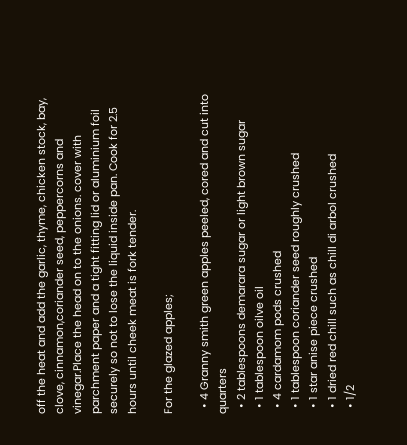off the heat and add the garlic, thyme, chicken stock, bay, clove, cinnamon,coriander seed, peppercorns and vinegar.Place the head on to the onions. cover with parchment paper and a tight fitting lid or aluminium foil securely so not to lose the liquid inside pan. Cook for 2.5 hours until cheek meat is fork tender.

For the glazed apples;

  • 4 Granny smith green apples peeled, cored and cut into quarters
  • 2 tablespoons demarara sugar or light brown sugar
  • 1 tablespoon oilve oil
  • 4 cardamom pods crushed
  • 1 tablespoon coriander seed roughly crushed
  • 1 star anise piece crushed
  • 1 dried red chill such as chill di arbol crushed
  • 1/2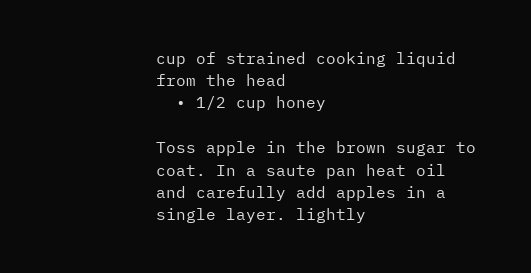cup of strained cooking liquid from the head
  • 1/2 cup honey

Toss apple in the brown sugar to coat. In a saute pan heat oil and carefully add apples in a single layer. lightly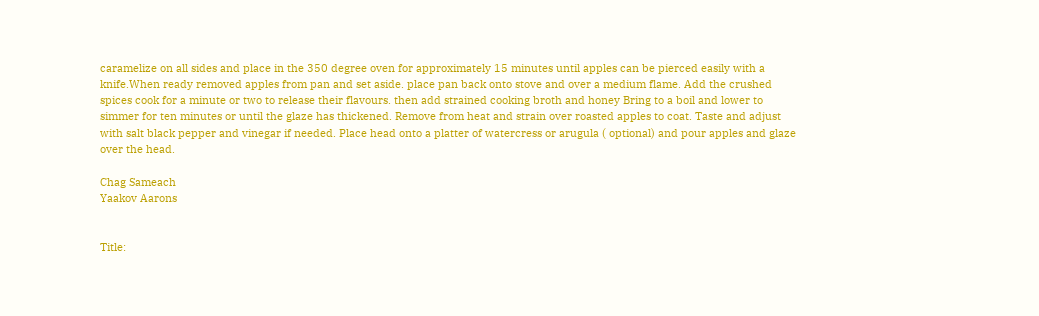caramelize on all sides and place in the 350 degree oven for approximately 15 minutes until apples can be pierced easily with a knife.When ready removed apples from pan and set aside. place pan back onto stove and over a medium flame. Add the crushed spices cook for a minute or two to release their flavours. then add strained cooking broth and honey Bring to a boil and lower to simmer for ten minutes or until the glaze has thickened. Remove from heat and strain over roasted apples to coat. Taste and adjust with salt black pepper and vinegar if needed. Place head onto a platter of watercress or arugula ( optional) and pour apples and glaze over the head.

Chag Sameach
Yaakov Aarons


Title: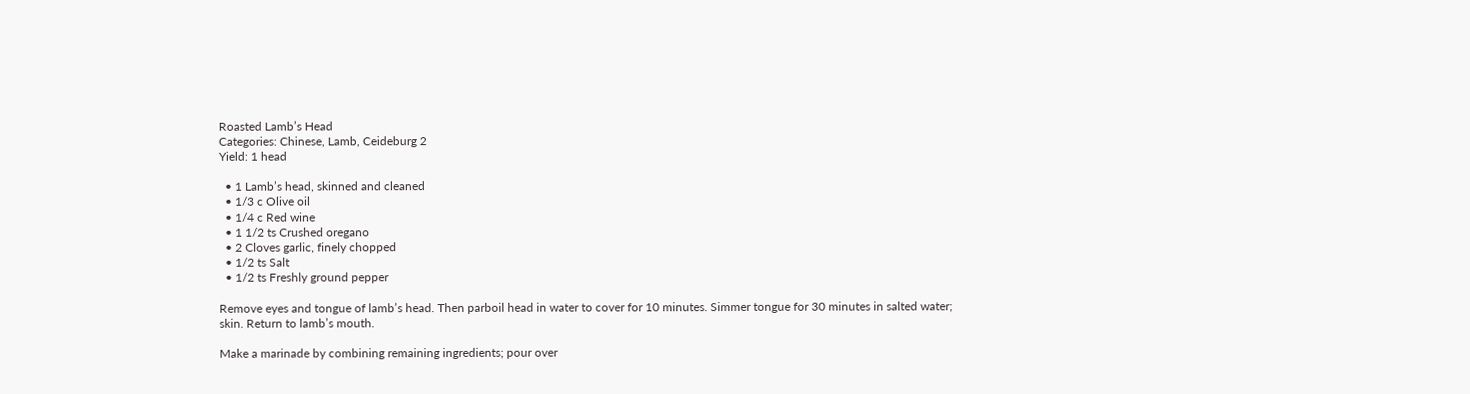Roasted Lamb’s Head
Categories: Chinese, Lamb, Ceideburg 2
Yield: 1 head

  • 1 Lamb’s head, skinned and cleaned
  • 1/3 c Olive oil
  • 1/4 c Red wine
  • 1 1/2 ts Crushed oregano
  • 2 Cloves garlic, finely chopped
  • 1/2 ts Salt
  • 1/2 ts Freshly ground pepper

Remove eyes and tongue of lamb’s head. Then parboil head in water to cover for 10 minutes. Simmer tongue for 30 minutes in salted water;
skin. Return to lamb’s mouth.

Make a marinade by combining remaining ingredients; pour over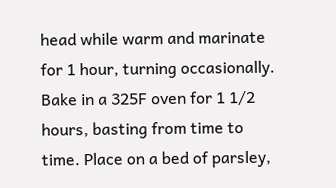head while warm and marinate for 1 hour, turning occasionally. Bake in a 325F oven for 1 1/2 hours, basting from time to time. Place on a bed of parsley,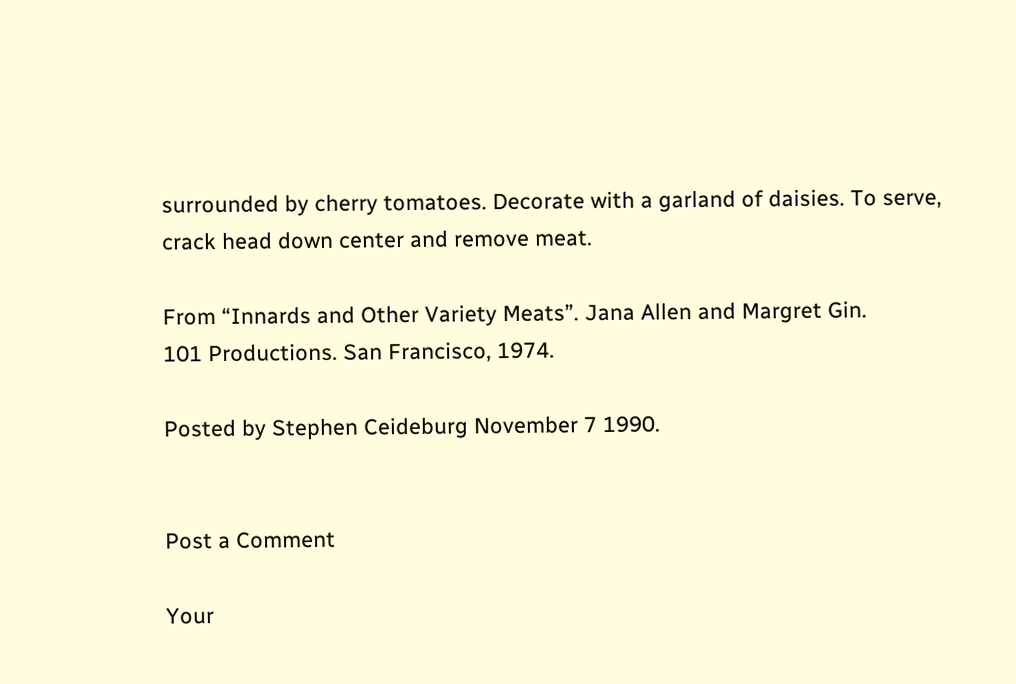surrounded by cherry tomatoes. Decorate with a garland of daisies. To serve, crack head down center and remove meat.

From “Innards and Other Variety Meats”. Jana Allen and Margret Gin.
101 Productions. San Francisco, 1974.

Posted by Stephen Ceideburg November 7 1990.


Post a Comment

Your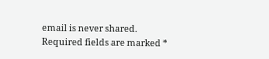email is never shared. Required fields are marked *